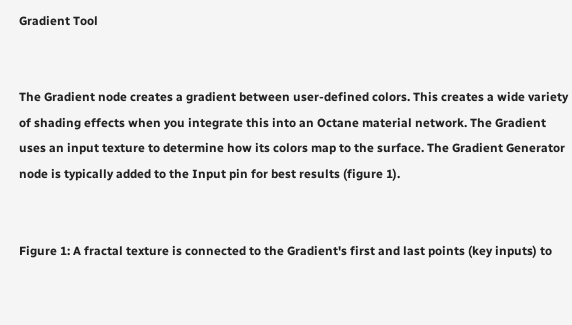Gradient Tool


The Gradient node creates a gradient between user-defined colors. This creates a wide variety of shading effects when you integrate this into an Octane material network. The Gradient uses an input texture to determine how its colors map to the surface. The Gradient Generator node is typically added to the Input pin for best results (figure 1).


Figure 1: A fractal texture is connected to the Gradient's first and last points (key inputs) to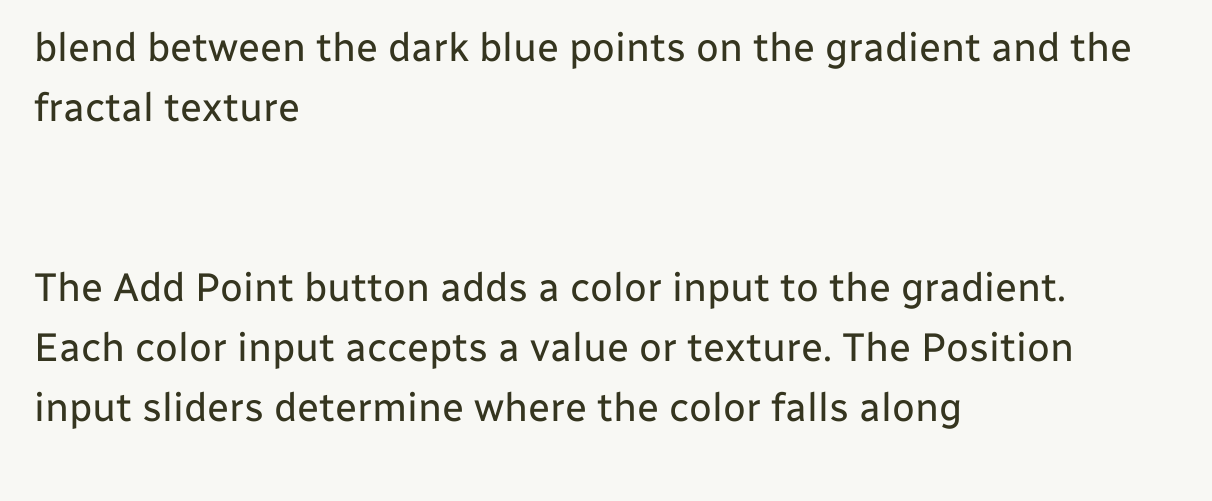blend between the dark blue points on the gradient and the fractal texture


The Add Point button adds a color input to the gradient. Each color input accepts a value or texture. The Position input sliders determine where the color falls along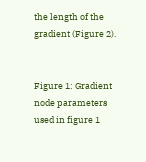the length of the gradient (Figure 2).


Figure 1: Gradient node parameters used in figure 1